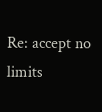Re: accept no limits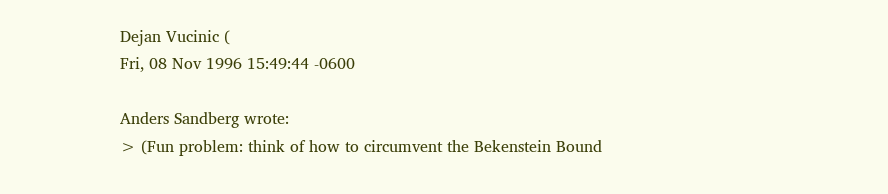Dejan Vucinic (
Fri, 08 Nov 1996 15:49:44 -0600

Anders Sandberg wrote:
> (Fun problem: think of how to circumvent the Bekenstein Bound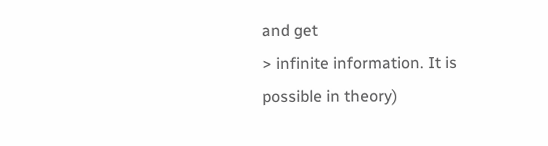and get
> infinite information. It is possible in theory)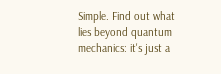Simple. Find out what lies beyond quantum mechanics: it's just a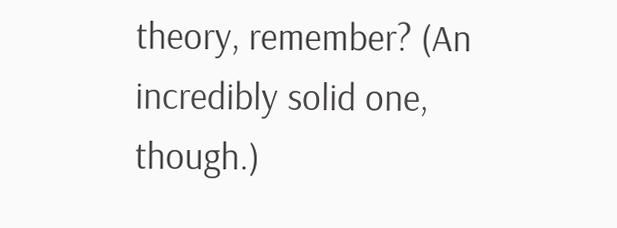theory, remember? (An incredibly solid one, though.)